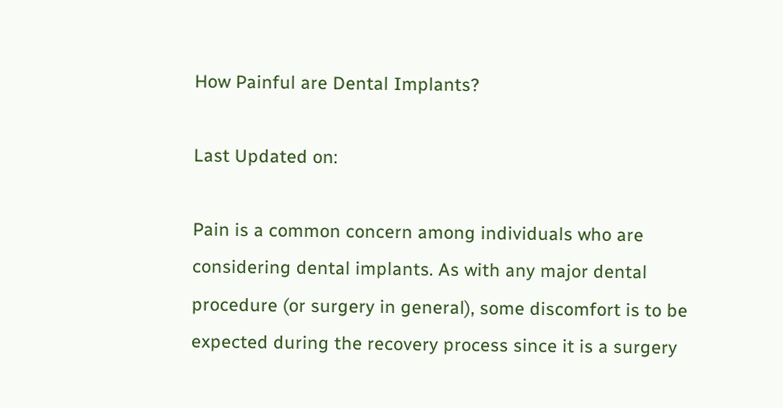How Painful are Dental Implants?

Last Updated on:

Pain is a common concern among individuals who are considering dental implants. As with any major dental procedure (or surgery in general), some discomfort is to be expected during the recovery process since it is a surgery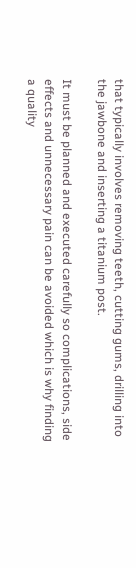that typically involves removing teeth, cutting gums, drilling into the jawbone and inserting a titanium post.

It must be planned and executed carefully so complications, side effects and unnecessary pain can be avoided which is why finding a quality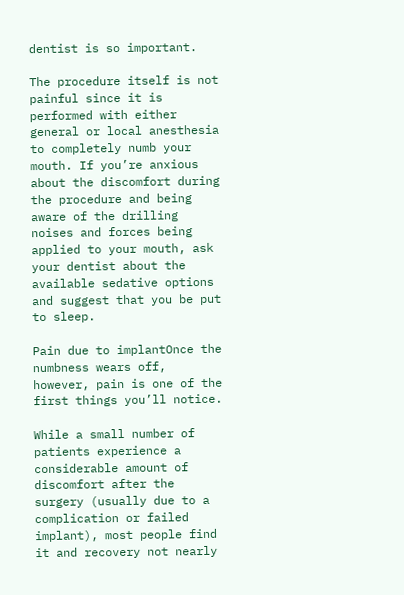dentist is so important.

The procedure itself is not painful since it is performed with either general or local anesthesia to completely numb your mouth. If you’re anxious about the discomfort during the procedure and being aware of the drilling noises and forces being applied to your mouth, ask your dentist about the available sedative options and suggest that you be put to sleep.

Pain due to implantOnce the numbness wears off, however, pain is one of the first things you’ll notice.

While a small number of patients experience a considerable amount of discomfort after the surgery (usually due to a complication or failed implant), most people find it and recovery not nearly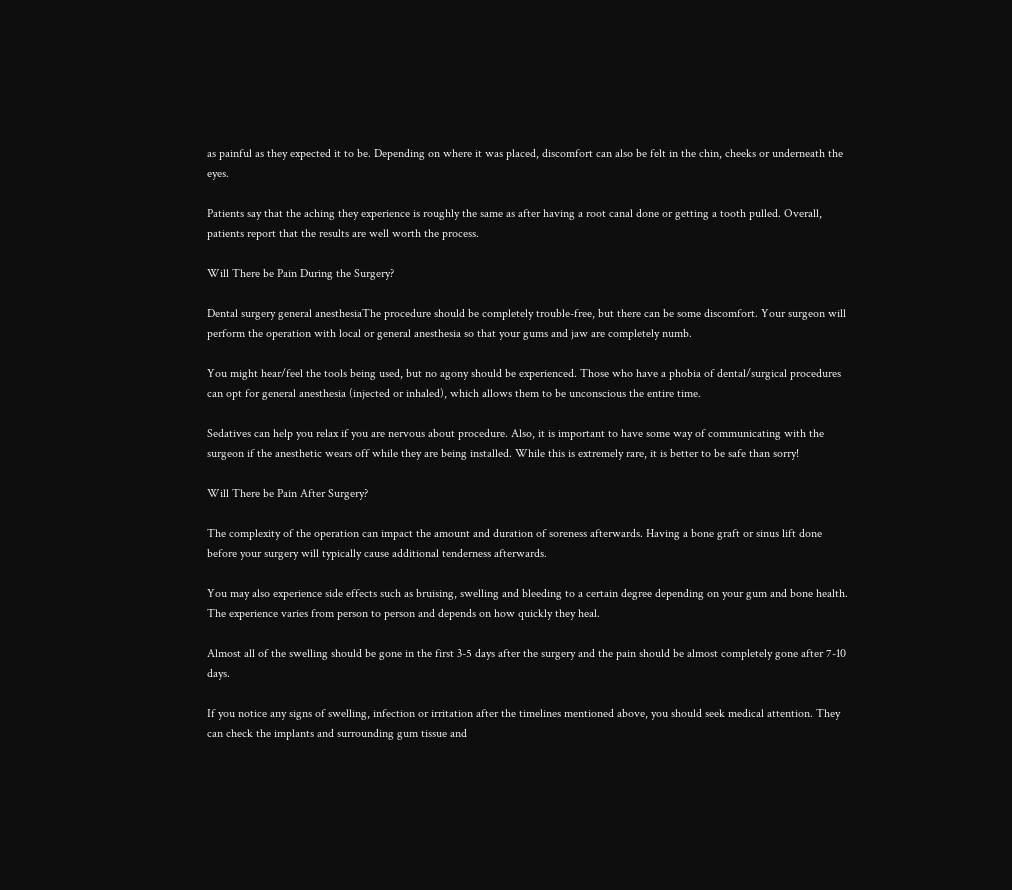as painful as they expected it to be. Depending on where it was placed, discomfort can also be felt in the chin, cheeks or underneath the eyes.

Patients say that the aching they experience is roughly the same as after having a root canal done or getting a tooth pulled. Overall, patients report that the results are well worth the process.

Will There be Pain During the Surgery?

Dental surgery general anesthesiaThe procedure should be completely trouble-free, but there can be some discomfort. Your surgeon will perform the operation with local or general anesthesia so that your gums and jaw are completely numb.

You might hear/feel the tools being used, but no agony should be experienced. Those who have a phobia of dental/surgical procedures can opt for general anesthesia (injected or inhaled), which allows them to be unconscious the entire time.

Sedatives can help you relax if you are nervous about procedure. Also, it is important to have some way of communicating with the surgeon if the anesthetic wears off while they are being installed. While this is extremely rare, it is better to be safe than sorry!

Will There be Pain After Surgery?

The complexity of the operation can impact the amount and duration of soreness afterwards. Having a bone graft or sinus lift done before your surgery will typically cause additional tenderness afterwards.

You may also experience side effects such as bruising, swelling and bleeding to a certain degree depending on your gum and bone health. The experience varies from person to person and depends on how quickly they heal.

Almost all of the swelling should be gone in the first 3-5 days after the surgery and the pain should be almost completely gone after 7-10 days.

If you notice any signs of swelling, infection or irritation after the timelines mentioned above, you should seek medical attention. They can check the implants and surrounding gum tissue and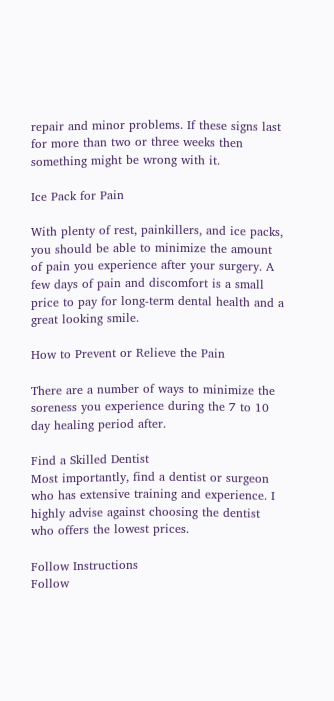repair and minor problems. If these signs last for more than two or three weeks then something might be wrong with it.

Ice Pack for Pain

With plenty of rest, painkillers, and ice packs, you should be able to minimize the amount of pain you experience after your surgery. A few days of pain and discomfort is a small price to pay for long-term dental health and a great looking smile.

How to Prevent or Relieve the Pain

There are a number of ways to minimize the soreness you experience during the 7 to 10 day healing period after.

Find a Skilled Dentist
Most importantly, find a dentist or surgeon who has extensive training and experience. I highly advise against choosing the dentist who offers the lowest prices.

Follow Instructions
Follow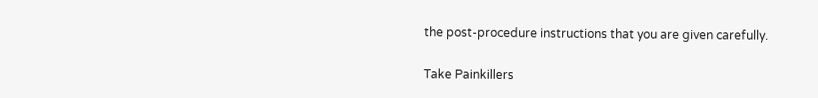the post-procedure instructions that you are given carefully.

Take Painkillers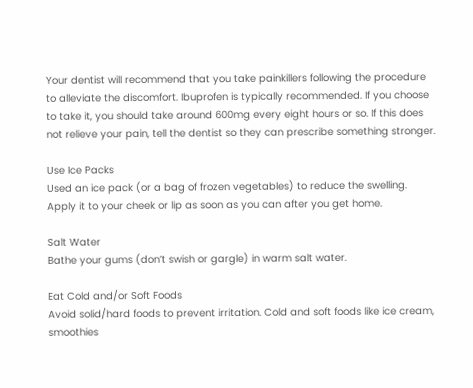Your dentist will recommend that you take painkillers following the procedure to alleviate the discomfort. Ibuprofen is typically recommended. If you choose to take it, you should take around 600mg every eight hours or so. If this does not relieve your pain, tell the dentist so they can prescribe something stronger.

Use Ice Packs
Used an ice pack (or a bag of frozen vegetables) to reduce the swelling. Apply it to your cheek or lip as soon as you can after you get home.

Salt Water
Bathe your gums (don’t swish or gargle) in warm salt water.

Eat Cold and/or Soft Foods
Avoid solid/hard foods to prevent irritation. Cold and soft foods like ice cream, smoothies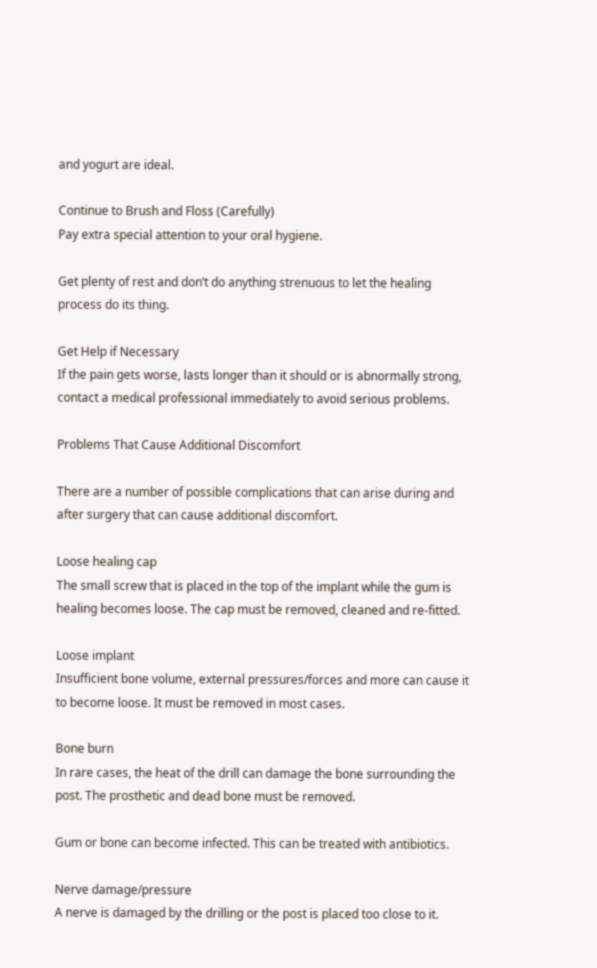and yogurt are ideal.

Continue to Brush and Floss (Carefully)
Pay extra special attention to your oral hygiene.

Get plenty of rest and don’t do anything strenuous to let the healing process do its thing.

Get Help if Necessary
If the pain gets worse, lasts longer than it should or is abnormally strong, contact a medical professional immediately to avoid serious problems.

Problems That Cause Additional Discomfort

There are a number of possible complications that can arise during and after surgery that can cause additional discomfort.

Loose healing cap
The small screw that is placed in the top of the implant while the gum is healing becomes loose. The cap must be removed, cleaned and re-fitted.

Loose implant
Insufficient bone volume, external pressures/forces and more can cause it to become loose. It must be removed in most cases.

Bone burn
In rare cases, the heat of the drill can damage the bone surrounding the post. The prosthetic and dead bone must be removed.

Gum or bone can become infected. This can be treated with antibiotics.

Nerve damage/pressure
A nerve is damaged by the drilling or the post is placed too close to it.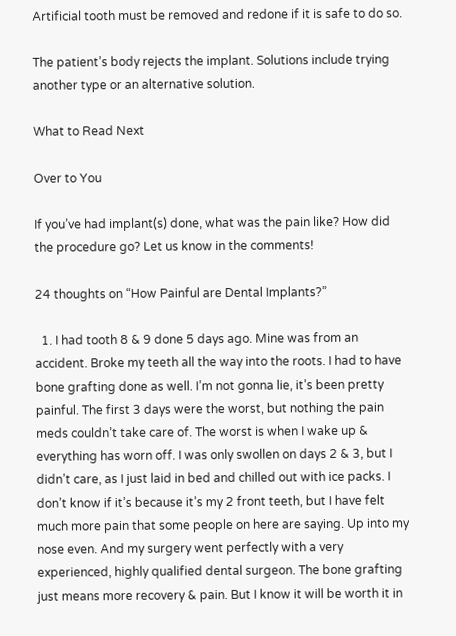Artificial tooth must be removed and redone if it is safe to do so.

The patient’s body rejects the implant. Solutions include trying another type or an alternative solution.

What to Read Next

Over to You

If you’ve had implant(s) done, what was the pain like? How did the procedure go? Let us know in the comments!

24 thoughts on “How Painful are Dental Implants?”

  1. I had tooth 8 & 9 done 5 days ago. Mine was from an accident. Broke my teeth all the way into the roots. I had to have bone grafting done as well. I’m not gonna lie, it’s been pretty painful. The first 3 days were the worst, but nothing the pain meds couldn’t take care of. The worst is when I wake up & everything has worn off. I was only swollen on days 2 & 3, but I didn’t care, as I just laid in bed and chilled out with ice packs. I don’t know if it’s because it’s my 2 front teeth, but I have felt much more pain that some people on here are saying. Up into my nose even. And my surgery went perfectly with a very experienced, highly qualified dental surgeon. The bone grafting just means more recovery & pain. But I know it will be worth it in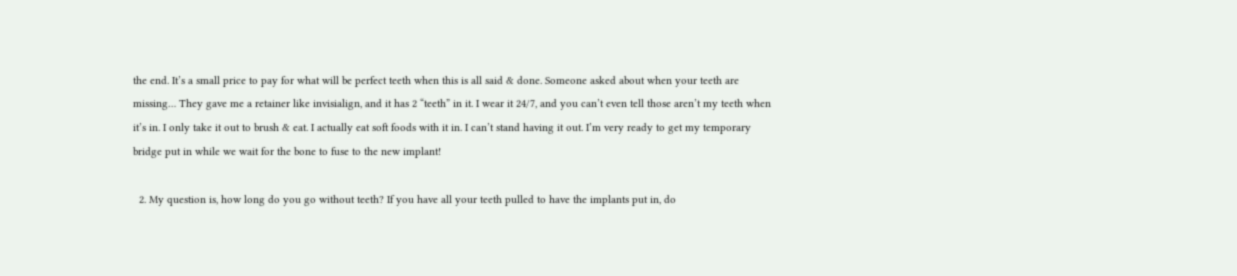the end. It’s a small price to pay for what will be perfect teeth when this is all said & done. Someone asked about when your teeth are missing… They gave me a retainer like invisialign, and it has 2 “teeth” in it. I wear it 24/7, and you can’t even tell those aren’t my teeth when it’s in. I only take it out to brush & eat. I actually eat soft foods with it in. I can’t stand having it out. I’m very ready to get my temporary bridge put in while we wait for the bone to fuse to the new implant!

  2. My question is, how long do you go without teeth? If you have all your teeth pulled to have the implants put in, do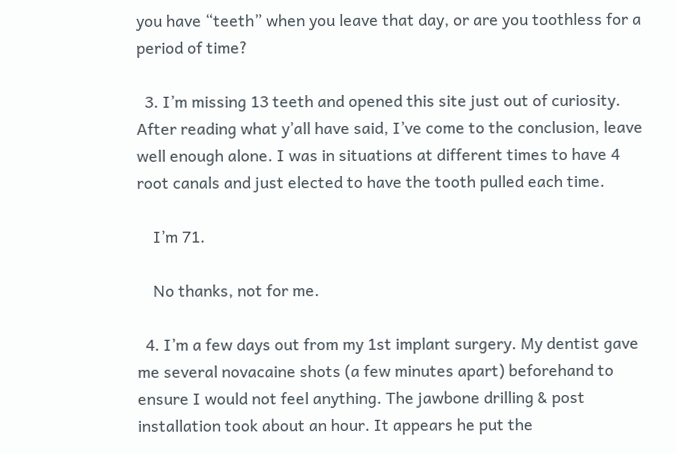you have “teeth” when you leave that day, or are you toothless for a period of time?

  3. I’m missing 13 teeth and opened this site just out of curiosity. After reading what y’all have said, I’ve come to the conclusion, leave well enough alone. I was in situations at different times to have 4 root canals and just elected to have the tooth pulled each time.

    I’m 71.

    No thanks, not for me.

  4. I’m a few days out from my 1st implant surgery. My dentist gave me several novacaine shots (a few minutes apart) beforehand to ensure I would not feel anything. The jawbone drilling & post installation took about an hour. It appears he put the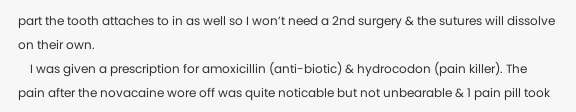part the tooth attaches to in as well so I won’t need a 2nd surgery & the sutures will dissolve on their own.
    I was given a prescription for amoxicillin (anti-biotic) & hydrocodon (pain killer). The pain after the novacaine wore off was quite noticable but not unbearable & 1 pain pill took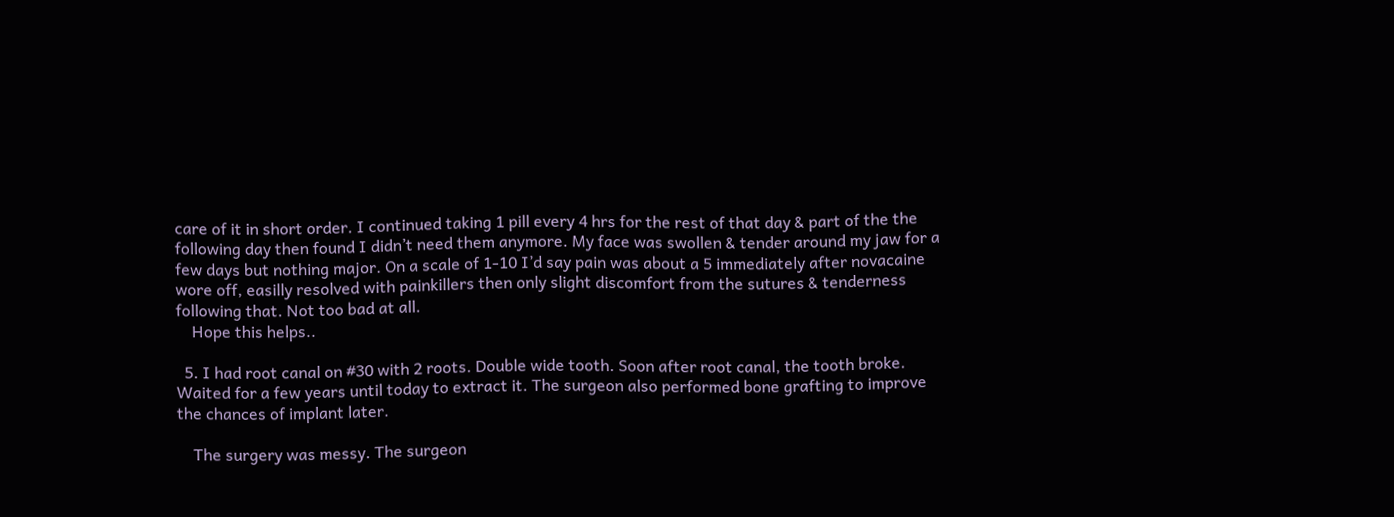care of it in short order. I continued taking 1 pill every 4 hrs for the rest of that day & part of the the following day then found I didn’t need them anymore. My face was swollen & tender around my jaw for a few days but nothing major. On a scale of 1-10 I’d say pain was about a 5 immediately after novacaine wore off, easilly resolved with painkillers then only slight discomfort from the sutures & tenderness following that. Not too bad at all.
    Hope this helps..

  5. I had root canal on #30 with 2 roots. Double wide tooth. Soon after root canal, the tooth broke. Waited for a few years until today to extract it. The surgeon also performed bone grafting to improve the chances of implant later.

    The surgery was messy. The surgeon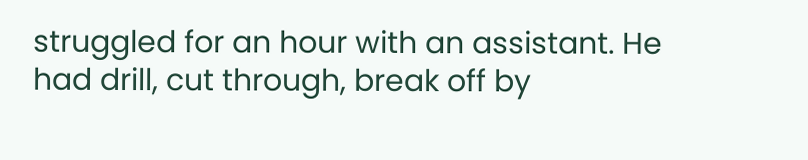struggled for an hour with an assistant. He had drill, cut through, break off by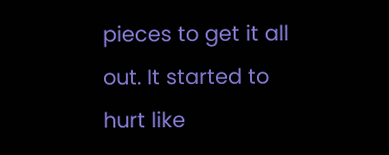pieces to get it all out. It started to hurt like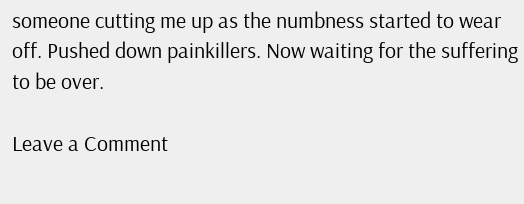someone cutting me up as the numbness started to wear off. Pushed down painkillers. Now waiting for the suffering to be over.

Leave a Comment